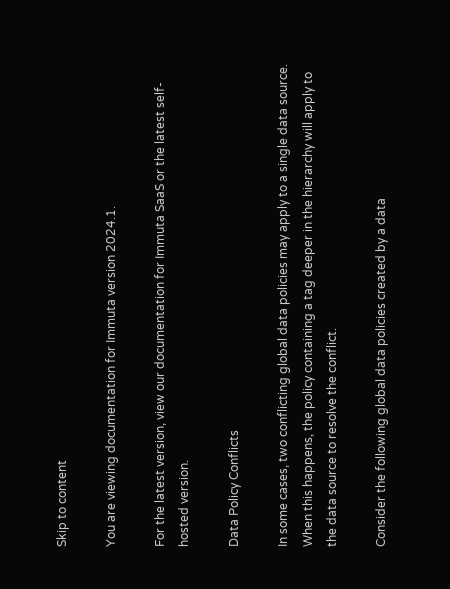Skip to content

You are viewing documentation for Immuta version 2024.1.

For the latest version, view our documentation for Immuta SaaS or the latest self-hosted version.

Data Policy Conflicts

In some cases, two conflicting global data policies may apply to a single data source. When this happens, the policy containing a tag deeper in the hierarchy will apply to the data source to resolve the conflict.

Consider the following global data policies created by a data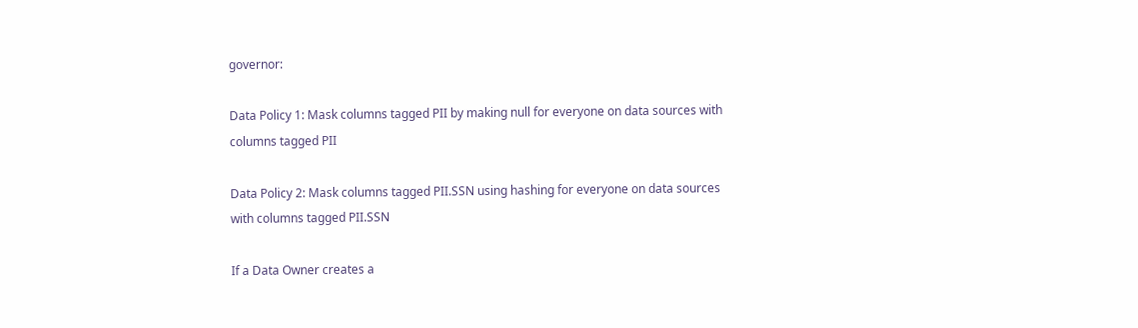governor:

Data Policy 1: Mask columns tagged PII by making null for everyone on data sources with columns tagged PII

Data Policy 2: Mask columns tagged PII.SSN using hashing for everyone on data sources with columns tagged PII.SSN

If a Data Owner creates a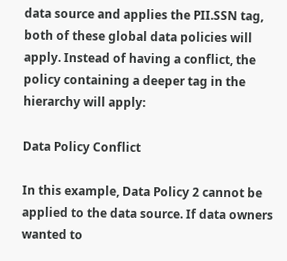data source and applies the PII.SSN tag, both of these global data policies will apply. Instead of having a conflict, the policy containing a deeper tag in the hierarchy will apply:

Data Policy Conflict

In this example, Data Policy 2 cannot be applied to the data source. If data owners wanted to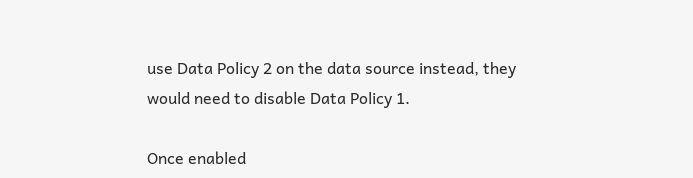use Data Policy 2 on the data source instead, they would need to disable Data Policy 1.

Once enabled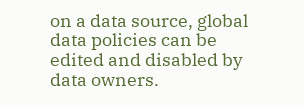on a data source, global data policies can be edited and disabled by data owners.